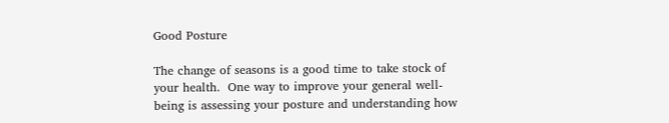Good Posture

The change of seasons is a good time to take stock of your health.  One way to improve your general well-being is assessing your posture and understanding how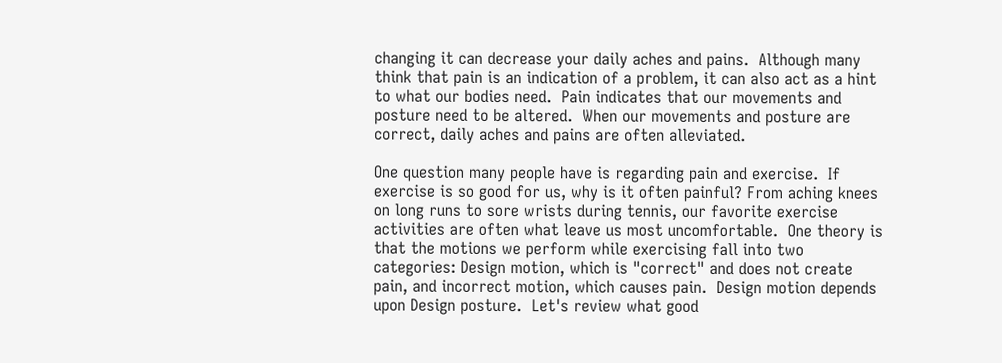changing it can decrease your daily aches and pains.  Although many think that pain is an indication of a problem, it can also act as a hint to what our bodies need.  Pain indicates that our movements and posture need to be altered.  When our movements and posture are correct, daily aches and pains are often alleviated.

One question many people have is regarding pain and exercise.  If exercise is so good for us, why is it often painful? From aching knees on long runs to sore wrists during tennis, our favorite exercise activities are often what leave us most uncomfortable.  One theory is that the motions we perform while exercising fall into two categories: Design motion, which is "correct" and does not create pain, and incorrect motion, which causes pain.  Design motion depends upon Design posture.  Let's review what good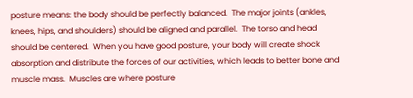posture means: the body should be perfectly balanced.  The major joints (ankles, knees, hips, and shoulders) should be aligned and parallel.  The torso and head should be centered.  When you have good posture, your body will create shock absorption and distribute the forces of our activities, which leads to better bone and muscle mass.  Muscles are where posture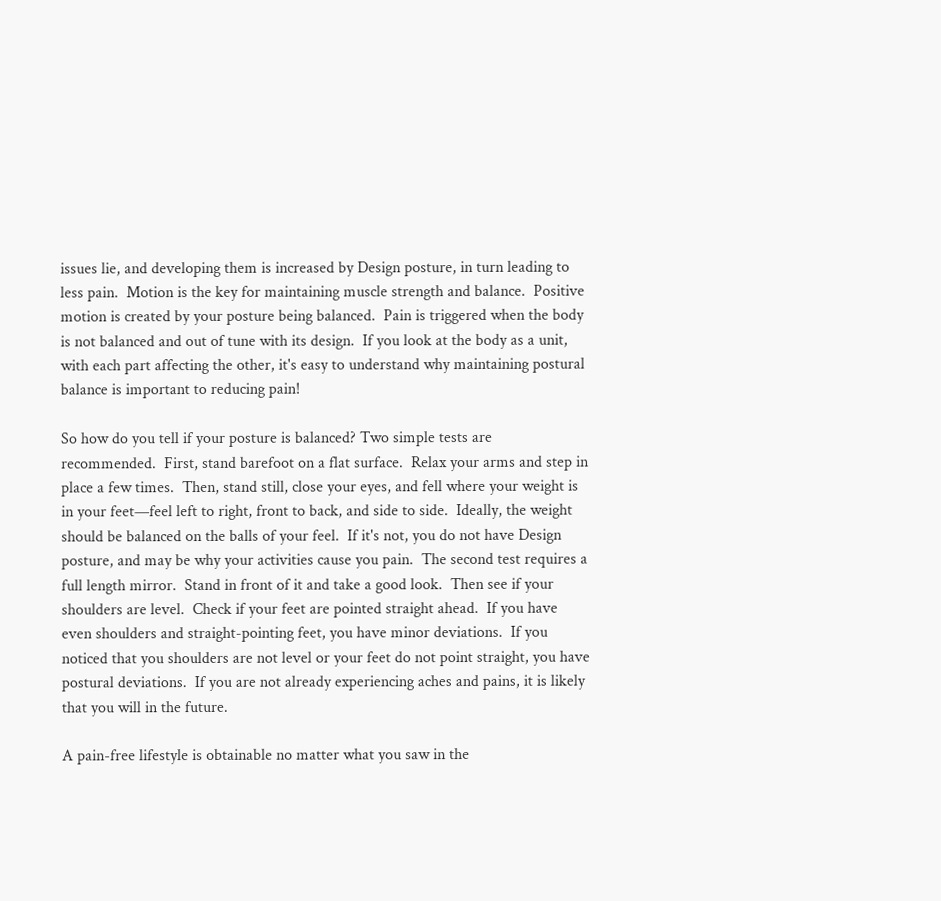issues lie, and developing them is increased by Design posture, in turn leading to less pain.  Motion is the key for maintaining muscle strength and balance.  Positive motion is created by your posture being balanced.  Pain is triggered when the body is not balanced and out of tune with its design.  If you look at the body as a unit, with each part affecting the other, it's easy to understand why maintaining postural balance is important to reducing pain!

So how do you tell if your posture is balanced? Two simple tests are recommended.  First, stand barefoot on a flat surface.  Relax your arms and step in place a few times.  Then, stand still, close your eyes, and fell where your weight is in your feet—feel left to right, front to back, and side to side.  Ideally, the weight should be balanced on the balls of your feel.  If it's not, you do not have Design posture, and may be why your activities cause you pain.  The second test requires a full length mirror.  Stand in front of it and take a good look.  Then see if your shoulders are level.  Check if your feet are pointed straight ahead.  If you have even shoulders and straight-pointing feet, you have minor deviations.  If you noticed that you shoulders are not level or your feet do not point straight, you have postural deviations.  If you are not already experiencing aches and pains, it is likely that you will in the future.

A pain-free lifestyle is obtainable no matter what you saw in the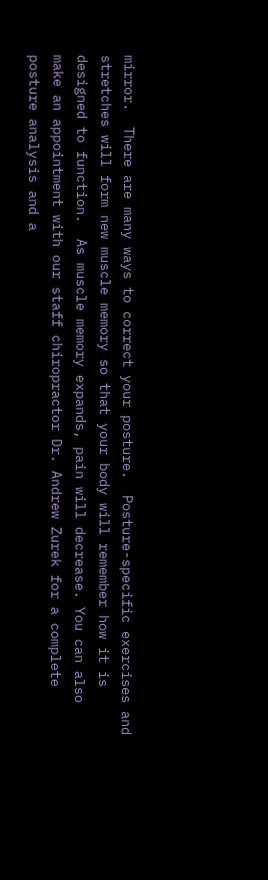mirror.  There are many ways to correct your posture.  Posture-specific exercises and stretches will form new muscle memory so that your body will remember how it is designed to function.  As muscle memory expands, pain will decrease. You can also make an appointment with our staff chiropractor Dr. Andrew Zurek for a complete posture analysis and a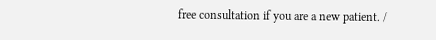free consultation if you are a new patient. /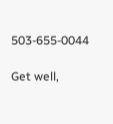503-655-0044

Get well,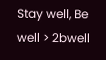Stay well, Be well > 2bwell